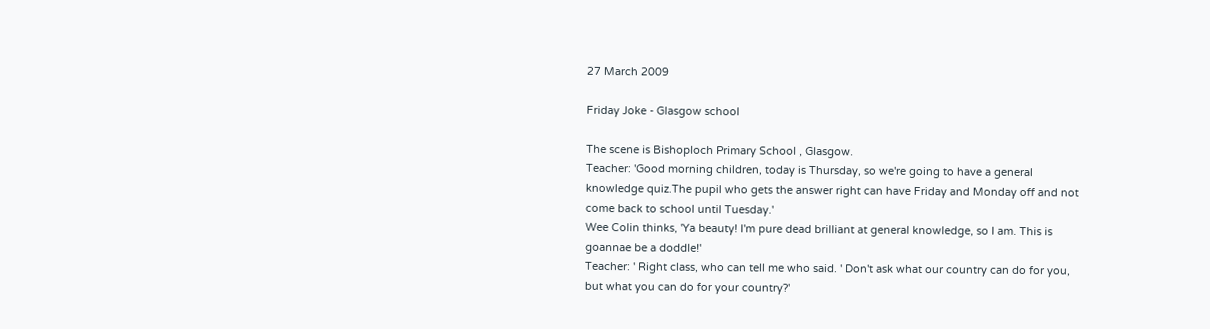27 March 2009

Friday Joke - Glasgow school

The scene is Bishoploch Primary School , Glasgow.
Teacher: 'Good morning children, today is Thursday, so we're going to have a general knowledge quiz.The pupil who gets the answer right can have Friday and Monday off and not come back to school until Tuesday.'
Wee Colin thinks, 'Ya beauty! I'm pure dead brilliant at general knowledge, so I am. This is goannae be a doddle!'
Teacher: ' Right class, who can tell me who said. ' Don't ask what our country can do for you, but what you can do for your country?'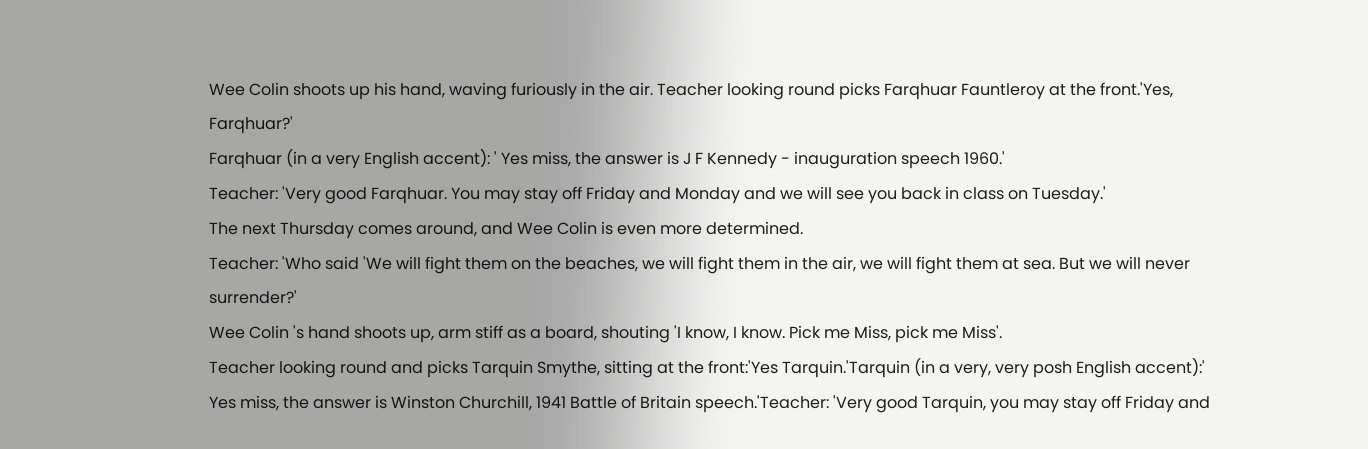Wee Colin shoots up his hand, waving furiously in the air. Teacher looking round picks Farqhuar Fauntleroy at the front.'Yes, Farqhuar?'
Farqhuar (in a very English accent): ' Yes miss, the answer is J F Kennedy - inauguration speech 1960.'
Teacher: 'Very good Farqhuar. You may stay off Friday and Monday and we will see you back in class on Tuesday.'
The next Thursday comes around, and Wee Colin is even more determined.
Teacher: 'Who said 'We will fight them on the beaches, we will fight them in the air, we will fight them at sea. But we will never surrender?'
Wee Colin 's hand shoots up, arm stiff as a board, shouting 'I know, I know. Pick me Miss, pick me Miss'.
Teacher looking round and picks Tarquin Smythe, sitting at the front:'Yes Tarquin.'Tarquin (in a very, very posh English accent):'
Yes miss, the answer is Winston Churchill, 1941 Battle of Britain speech.'Teacher: 'Very good Tarquin, you may stay off Friday and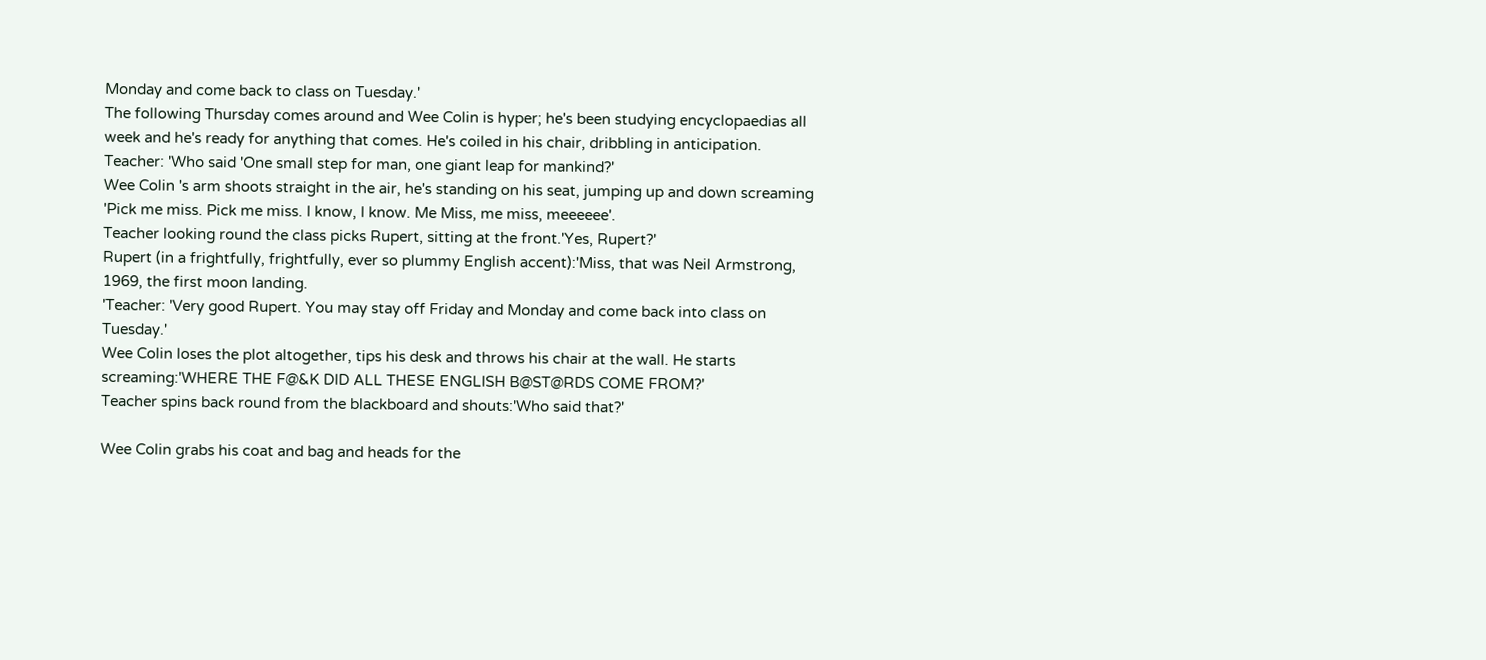Monday and come back to class on Tuesday.'
The following Thursday comes around and Wee Colin is hyper; he's been studying encyclopaedias all week and he's ready for anything that comes. He's coiled in his chair, dribbling in anticipation.
Teacher: 'Who said 'One small step for man, one giant leap for mankind?'
Wee Colin 's arm shoots straight in the air, he's standing on his seat, jumping up and down screaming 'Pick me miss. Pick me miss. I know, I know. Me Miss, me miss, meeeeee'.
Teacher looking round the class picks Rupert, sitting at the front.'Yes, Rupert?'
Rupert (in a frightfully, frightfully, ever so plummy English accent):'Miss, that was Neil Armstrong, 1969, the first moon landing.
'Teacher: 'Very good Rupert. You may stay off Friday and Monday and come back into class on Tuesday.'
Wee Colin loses the plot altogether, tips his desk and throws his chair at the wall. He starts screaming:'WHERE THE F@&K DID ALL THESE ENGLISH B@ST@RDS COME FROM?'
Teacher spins back round from the blackboard and shouts:'Who said that?'

Wee Colin grabs his coat and bag and heads for the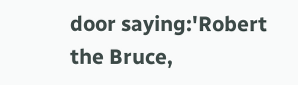door saying:'Robert the Bruce,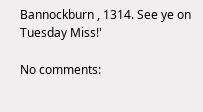Bannockburn , 1314. See ye on Tuesday Miss!'

No comments: